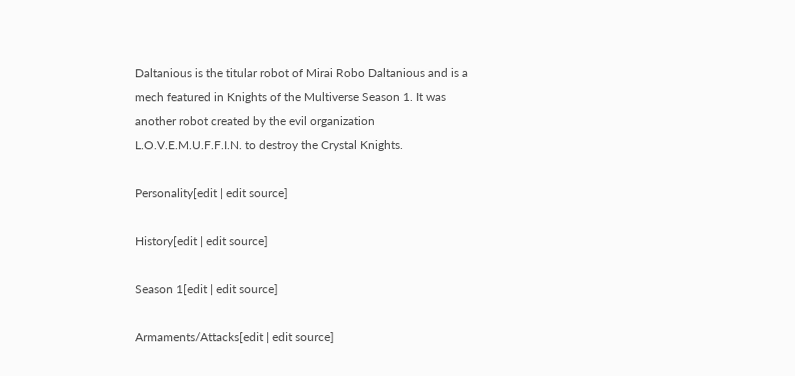Daltanious is the titular robot of Mirai Robo Daltanious and is a mech featured in Knights of the Multiverse Season 1. It was another robot created by the evil organization L.O.V.E.M.U.F.F.I.N. to destroy the Crystal Knights.

Personality[edit | edit source]

History[edit | edit source]

Season 1[edit | edit source]

Armaments/Attacks[edit | edit source]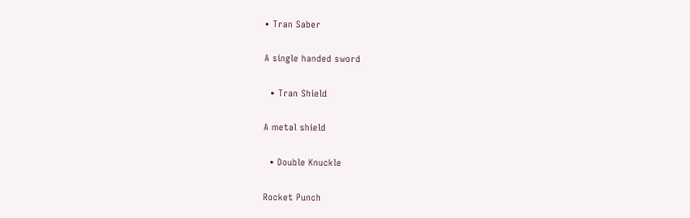• Tran Saber

A single handed sword

  • Tran Shield

A metal shield

  • Double Knuckle

Rocket Punch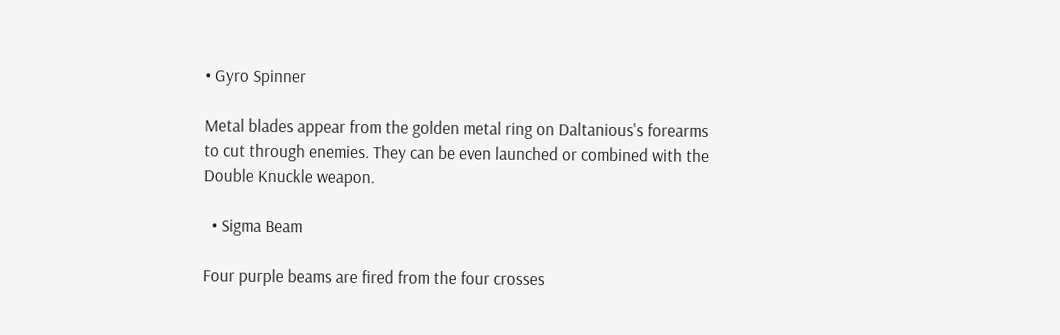• Gyro Spinner

Metal blades appear from the golden metal ring on Daltanious's forearms to cut through enemies. They can be even launched or combined with the Double Knuckle weapon.

  • Sigma Beam

Four purple beams are fired from the four crosses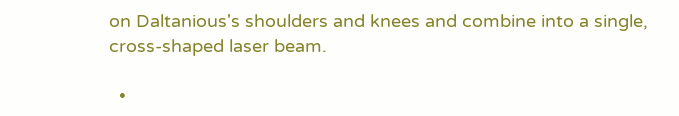on Daltanious's shoulders and knees and combine into a single, cross-shaped laser beam.

  •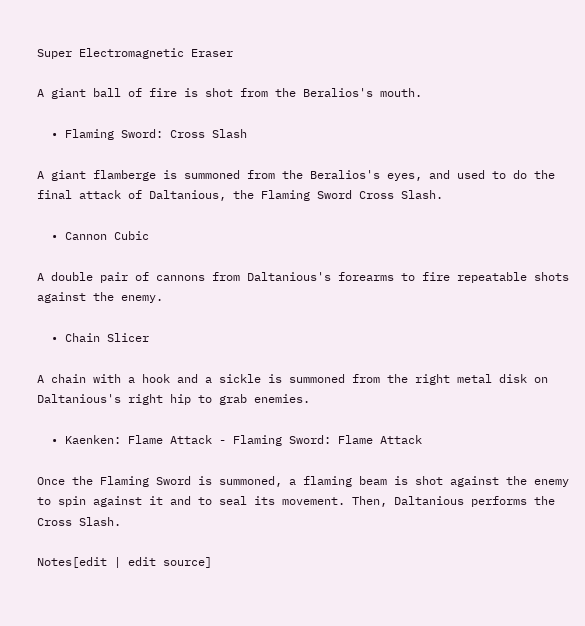Super Electromagnetic Eraser

A giant ball of fire is shot from the Beralios's mouth.

  • Flaming Sword: Cross Slash

A giant flamberge is summoned from the Beralios's eyes, and used to do the final attack of Daltanious, the Flaming Sword Cross Slash.

  • Cannon Cubic

A double pair of cannons from Daltanious's forearms to fire repeatable shots against the enemy.

  • Chain Slicer

A chain with a hook and a sickle is summoned from the right metal disk on Daltanious's right hip to grab enemies.

  • Kaenken: Flame Attack - Flaming Sword: Flame Attack

Once the Flaming Sword is summoned, a flaming beam is shot against the enemy to spin against it and to seal its movement. Then, Daltanious performs the Cross Slash.

Notes[edit | edit source]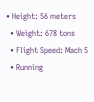• Height: 56 meters
  • Weight: 678 tons
  • Flight Speed: Mach 5
  • Running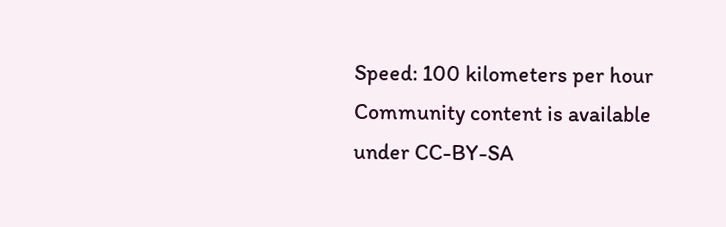Speed: 100 kilometers per hour
Community content is available under CC-BY-SA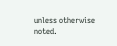unless otherwise noted.